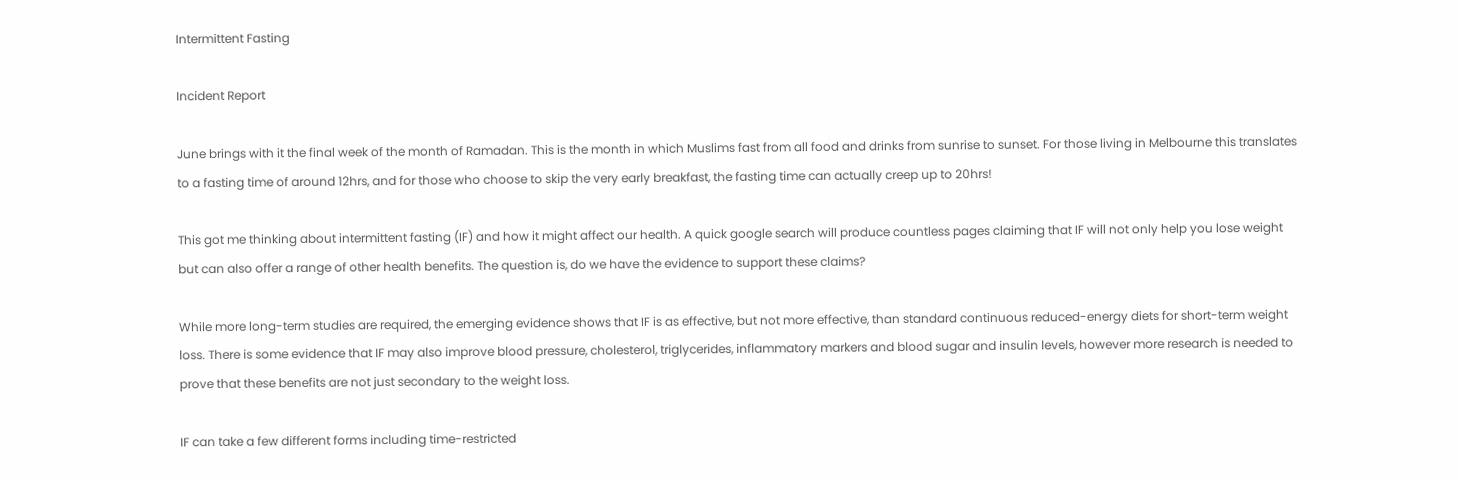Intermittent Fasting

Incident Report

June brings with it the final week of the month of Ramadan. This is the month in which Muslims fast from all food and drinks from sunrise to sunset. For those living in Melbourne this translates to a fasting time of around 12hrs, and for those who choose to skip the very early breakfast, the fasting time can actually creep up to 20hrs!

This got me thinking about intermittent fasting (IF) and how it might affect our health. A quick google search will produce countless pages claiming that IF will not only help you lose weight but can also offer a range of other health benefits. The question is, do we have the evidence to support these claims?

While more long-term studies are required, the emerging evidence shows that IF is as effective, but not more effective, than standard continuous reduced-energy diets for short-term weight loss. There is some evidence that IF may also improve blood pressure, cholesterol, triglycerides, inflammatory markers and blood sugar and insulin levels, however more research is needed to prove that these benefits are not just secondary to the weight loss.

IF can take a few different forms including time-restricted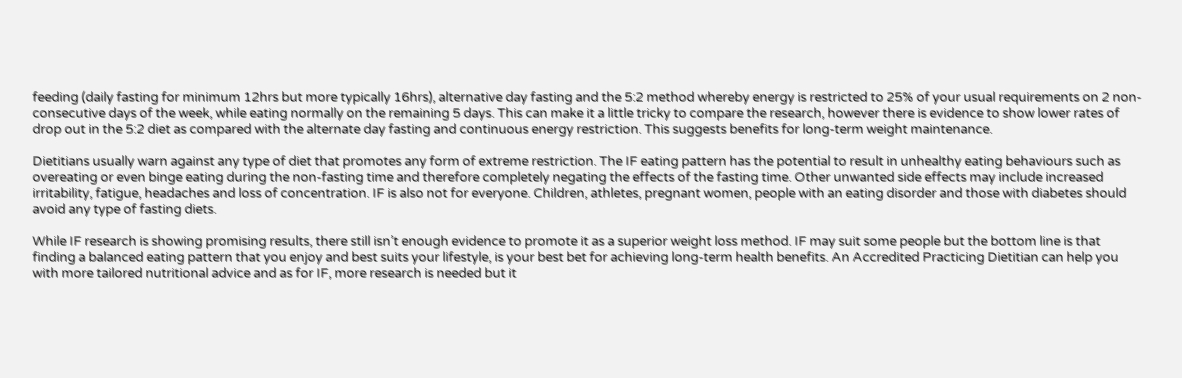feeding (daily fasting for minimum 12hrs but more typically 16hrs), alternative day fasting and the 5:2 method whereby energy is restricted to 25% of your usual requirements on 2 non-consecutive days of the week, while eating normally on the remaining 5 days. This can make it a little tricky to compare the research, however there is evidence to show lower rates of drop out in the 5:2 diet as compared with the alternate day fasting and continuous energy restriction. This suggests benefits for long-term weight maintenance.

Dietitians usually warn against any type of diet that promotes any form of extreme restriction. The IF eating pattern has the potential to result in unhealthy eating behaviours such as overeating or even binge eating during the non-fasting time and therefore completely negating the effects of the fasting time. Other unwanted side effects may include increased irritability, fatigue, headaches and loss of concentration. IF is also not for everyone. Children, athletes, pregnant women, people with an eating disorder and those with diabetes should avoid any type of fasting diets.

While IF research is showing promising results, there still isn’t enough evidence to promote it as a superior weight loss method. IF may suit some people but the bottom line is that finding a balanced eating pattern that you enjoy and best suits your lifestyle, is your best bet for achieving long-term health benefits. An Accredited Practicing Dietitian can help you with more tailored nutritional advice and as for IF, more research is needed but it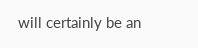will certainly be an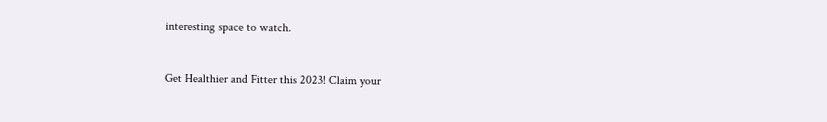interesting space to watch.


Get Healthier and Fitter this 2023! Claim your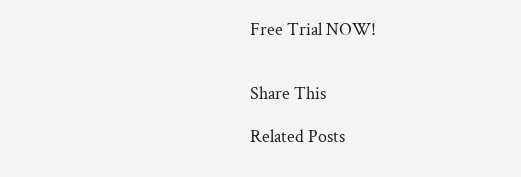Free Trial NOW!


Share This

Related Posts